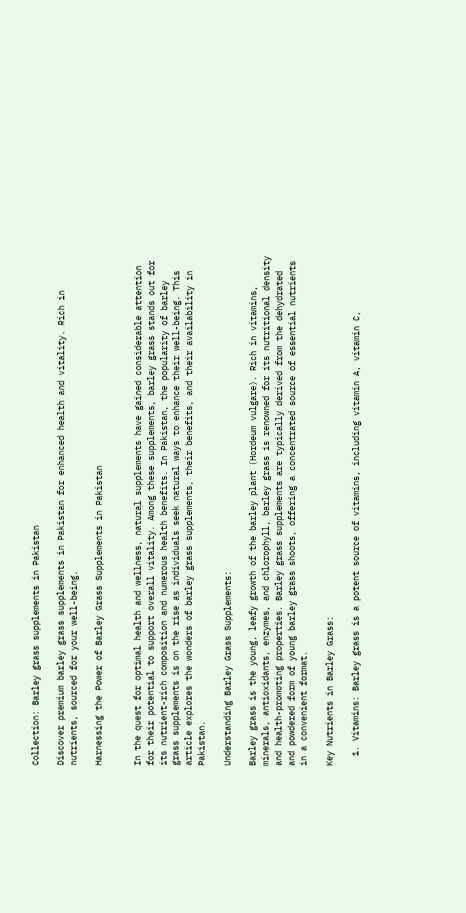Collection: Barley grass supplements in Pakistan

Discover premium barley grass supplements in Pakistan for enhanced health and vitality. Rich in nutrients, sourced for your well-being.

Harnessing the Power of Barley Grass Supplements in Pakistan


In the quest for optimal health and wellness, natural supplements have gained considerable attention for their potential to support overall vitality. Among these supplements, barley grass stands out for its nutrient-rich composition and numerous health benefits. In Pakistan, the popularity of barley grass supplements is on the rise as individuals seek natural ways to enhance their well-being. This article explores the wonders of barley grass supplements, their benefits, and their availability in Pakistan.

Understanding Barley Grass Supplements:

Barley grass is the young, leafy growth of the barley plant (Hordeum vulgare). Rich in vitamins, minerals, antioxidants, enzymes, and chlorophyll, barley grass is renowned for its nutritional density and health-promoting properties. Barley grass supplements are typically derived from the dehydrated and powdered form of young barley grass shoots, offering a concentrated source of essential nutrients in a convenient format.

Key Nutrients in Barley Grass:

  1. Vitamins: Barley grass is a potent source of vitamins, including vitamin A, vitamin C,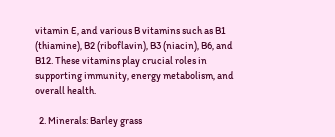vitamin E, and various B vitamins such as B1 (thiamine), B2 (riboflavin), B3 (niacin), B6, and B12. These vitamins play crucial roles in supporting immunity, energy metabolism, and overall health.

  2. Minerals: Barley grass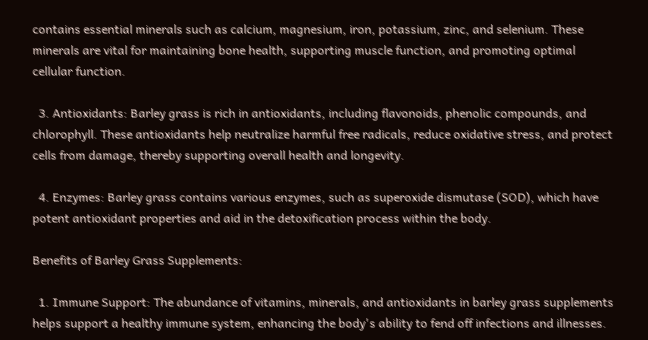contains essential minerals such as calcium, magnesium, iron, potassium, zinc, and selenium. These minerals are vital for maintaining bone health, supporting muscle function, and promoting optimal cellular function.

  3. Antioxidants: Barley grass is rich in antioxidants, including flavonoids, phenolic compounds, and chlorophyll. These antioxidants help neutralize harmful free radicals, reduce oxidative stress, and protect cells from damage, thereby supporting overall health and longevity.

  4. Enzymes: Barley grass contains various enzymes, such as superoxide dismutase (SOD), which have potent antioxidant properties and aid in the detoxification process within the body.

Benefits of Barley Grass Supplements:

  1. Immune Support: The abundance of vitamins, minerals, and antioxidants in barley grass supplements helps support a healthy immune system, enhancing the body's ability to fend off infections and illnesses.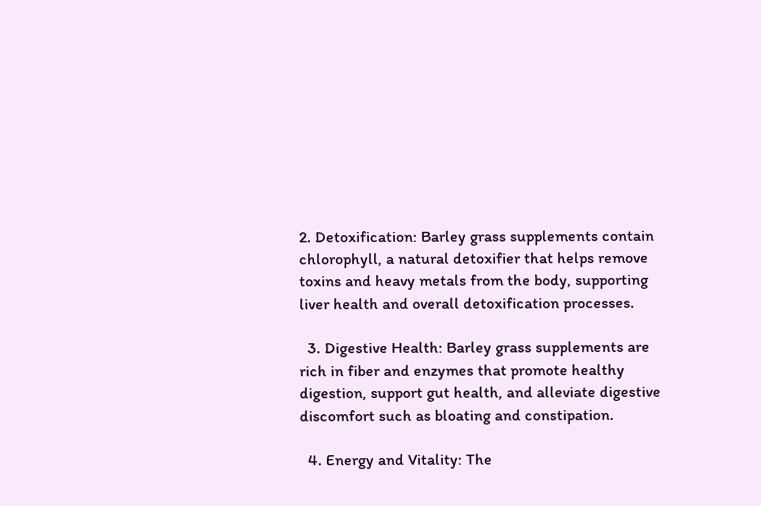2. Detoxification: Barley grass supplements contain chlorophyll, a natural detoxifier that helps remove toxins and heavy metals from the body, supporting liver health and overall detoxification processes.

  3. Digestive Health: Barley grass supplements are rich in fiber and enzymes that promote healthy digestion, support gut health, and alleviate digestive discomfort such as bloating and constipation.

  4. Energy and Vitality: The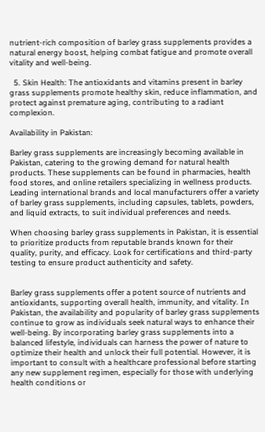nutrient-rich composition of barley grass supplements provides a natural energy boost, helping combat fatigue and promote overall vitality and well-being.

  5. Skin Health: The antioxidants and vitamins present in barley grass supplements promote healthy skin, reduce inflammation, and protect against premature aging, contributing to a radiant complexion.

Availability in Pakistan:

Barley grass supplements are increasingly becoming available in Pakistan, catering to the growing demand for natural health products. These supplements can be found in pharmacies, health food stores, and online retailers specializing in wellness products. Leading international brands and local manufacturers offer a variety of barley grass supplements, including capsules, tablets, powders, and liquid extracts, to suit individual preferences and needs.

When choosing barley grass supplements in Pakistan, it is essential to prioritize products from reputable brands known for their quality, purity, and efficacy. Look for certifications and third-party testing to ensure product authenticity and safety.


Barley grass supplements offer a potent source of nutrients and antioxidants, supporting overall health, immunity, and vitality. In Pakistan, the availability and popularity of barley grass supplements continue to grow as individuals seek natural ways to enhance their well-being. By incorporating barley grass supplements into a balanced lifestyle, individuals can harness the power of nature to optimize their health and unlock their full potential. However, it is important to consult with a healthcare professional before starting any new supplement regimen, especially for those with underlying health conditions or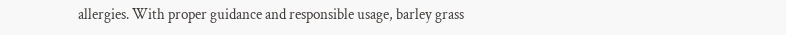allergies. With proper guidance and responsible usage, barley grass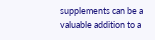supplements can be a valuable addition to a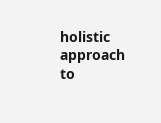holistic approach to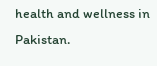health and wellness in Pakistan.